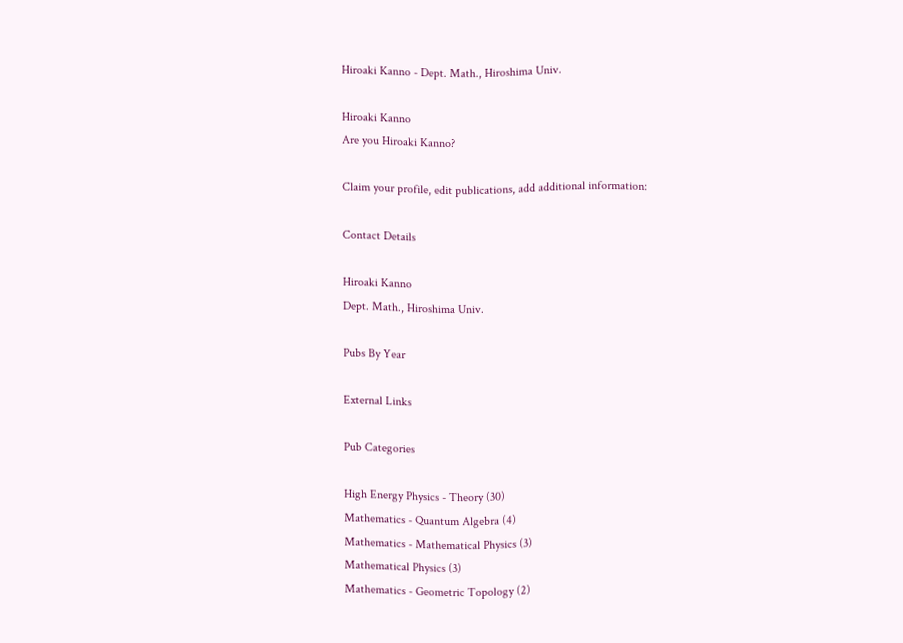Hiroaki Kanno - Dept. Math., Hiroshima Univ.

Hiroaki Kanno
Are you Hiroaki Kanno?

Claim your profile, edit publications, add additional information:

Contact Details

Hiroaki Kanno
Dept. Math., Hiroshima Univ.

Pubs By Year

External Links

Pub Categories

High Energy Physics - Theory (30)
Mathematics - Quantum Algebra (4)
Mathematics - Mathematical Physics (3)
Mathematical Physics (3)
Mathematics - Geometric Topology (2)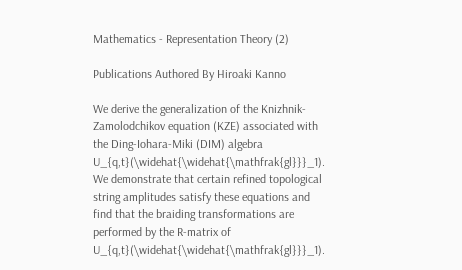Mathematics - Representation Theory (2)

Publications Authored By Hiroaki Kanno

We derive the generalization of the Knizhnik-Zamolodchikov equation (KZE) associated with the Ding-Iohara-Miki (DIM) algebra U_{q,t}(\widehat{\widehat{\mathfrak{gl}}}_1). We demonstrate that certain refined topological string amplitudes satisfy these equations and find that the braiding transformations are performed by the R-matrix of U_{q,t}(\widehat{\widehat{\mathfrak{gl}}}_1).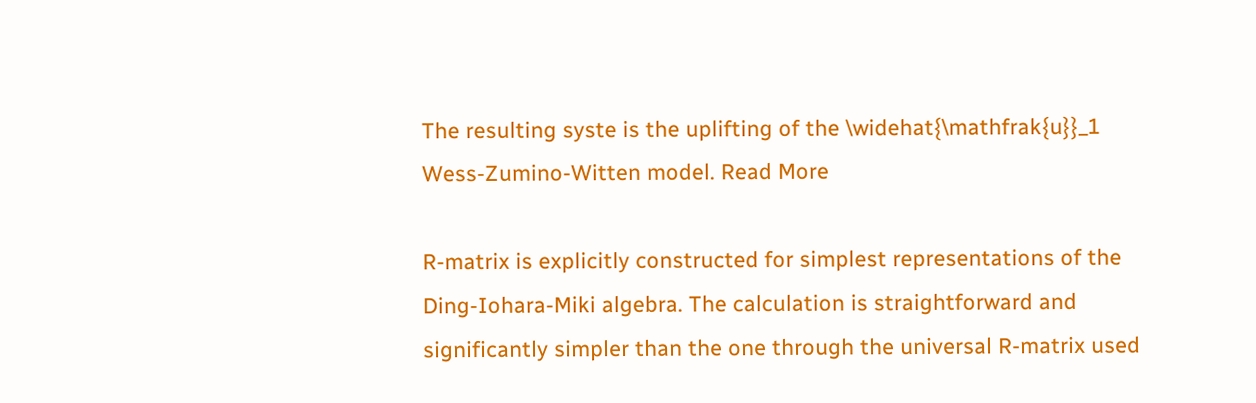The resulting syste is the uplifting of the \widehat{\mathfrak{u}}_1 Wess-Zumino-Witten model. Read More

R-matrix is explicitly constructed for simplest representations of the Ding-Iohara-Miki algebra. The calculation is straightforward and significantly simpler than the one through the universal R-matrix used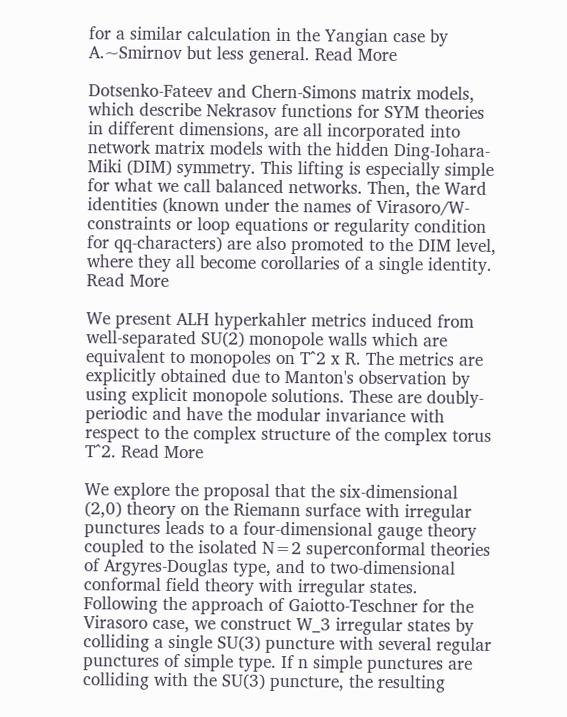for a similar calculation in the Yangian case by A.~Smirnov but less general. Read More

Dotsenko-Fateev and Chern-Simons matrix models, which describe Nekrasov functions for SYM theories in different dimensions, are all incorporated into network matrix models with the hidden Ding-Iohara-Miki (DIM) symmetry. This lifting is especially simple for what we call balanced networks. Then, the Ward identities (known under the names of Virasoro/W-constraints or loop equations or regularity condition for qq-characters) are also promoted to the DIM level, where they all become corollaries of a single identity. Read More

We present ALH hyperkahler metrics induced from well-separated SU(2) monopole walls which are equivalent to monopoles on T^2 x R. The metrics are explicitly obtained due to Manton's observation by using explicit monopole solutions. These are doubly-periodic and have the modular invariance with respect to the complex structure of the complex torus T^2. Read More

We explore the proposal that the six-dimensional (2,0) theory on the Riemann surface with irregular punctures leads to a four-dimensional gauge theory coupled to the isolated N=2 superconformal theories of Argyres-Douglas type, and to two-dimensional conformal field theory with irregular states. Following the approach of Gaiotto-Teschner for the Virasoro case, we construct W_3 irregular states by colliding a single SU(3) puncture with several regular punctures of simple type. If n simple punctures are colliding with the SU(3) puncture, the resulting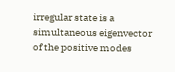irregular state is a simultaneous eigenvector of the positive modes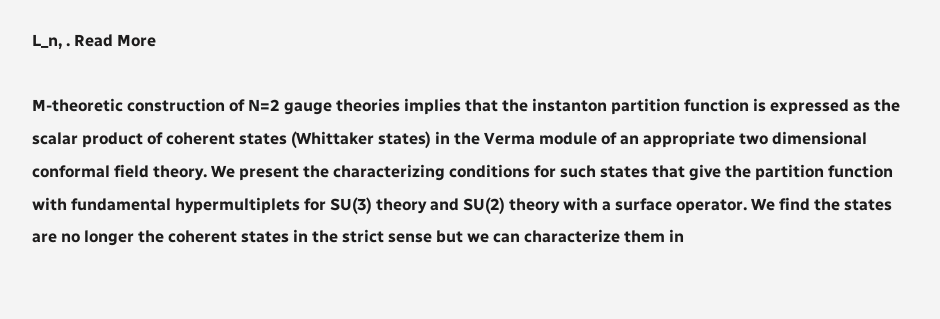L_n, . Read More

M-theoretic construction of N=2 gauge theories implies that the instanton partition function is expressed as the scalar product of coherent states (Whittaker states) in the Verma module of an appropriate two dimensional conformal field theory. We present the characterizing conditions for such states that give the partition function with fundamental hypermultiplets for SU(3) theory and SU(2) theory with a surface operator. We find the states are no longer the coherent states in the strict sense but we can characterize them in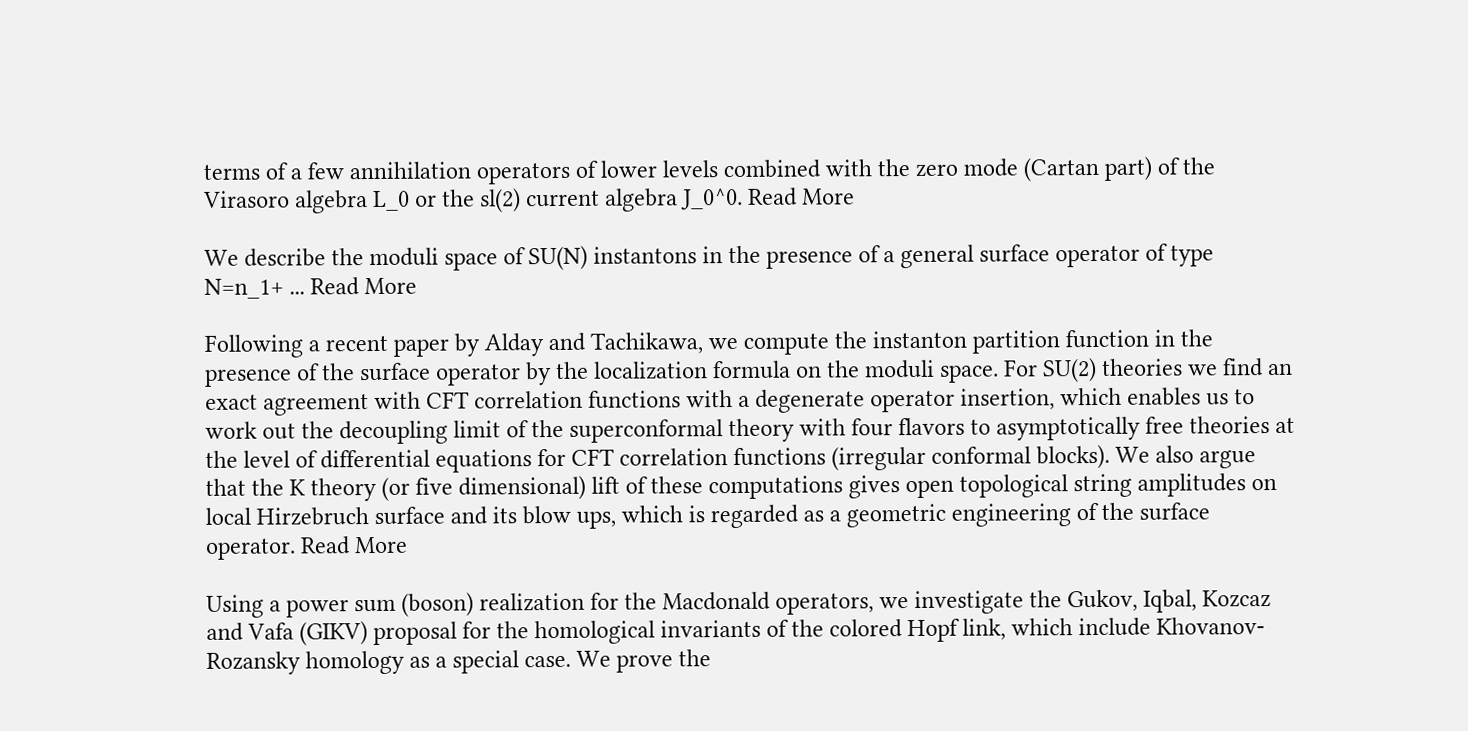terms of a few annihilation operators of lower levels combined with the zero mode (Cartan part) of the Virasoro algebra L_0 or the sl(2) current algebra J_0^0. Read More

We describe the moduli space of SU(N) instantons in the presence of a general surface operator of type N=n_1+ ... Read More

Following a recent paper by Alday and Tachikawa, we compute the instanton partition function in the presence of the surface operator by the localization formula on the moduli space. For SU(2) theories we find an exact agreement with CFT correlation functions with a degenerate operator insertion, which enables us to work out the decoupling limit of the superconformal theory with four flavors to asymptotically free theories at the level of differential equations for CFT correlation functions (irregular conformal blocks). We also argue that the K theory (or five dimensional) lift of these computations gives open topological string amplitudes on local Hirzebruch surface and its blow ups, which is regarded as a geometric engineering of the surface operator. Read More

Using a power sum (boson) realization for the Macdonald operators, we investigate the Gukov, Iqbal, Kozcaz and Vafa (GIKV) proposal for the homological invariants of the colored Hopf link, which include Khovanov-Rozansky homology as a special case. We prove the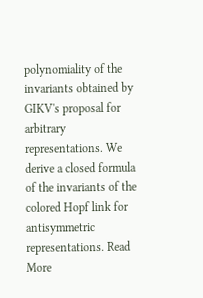polynomiality of the invariants obtained by GIKV's proposal for arbitrary representations. We derive a closed formula of the invariants of the colored Hopf link for antisymmetric representations. Read More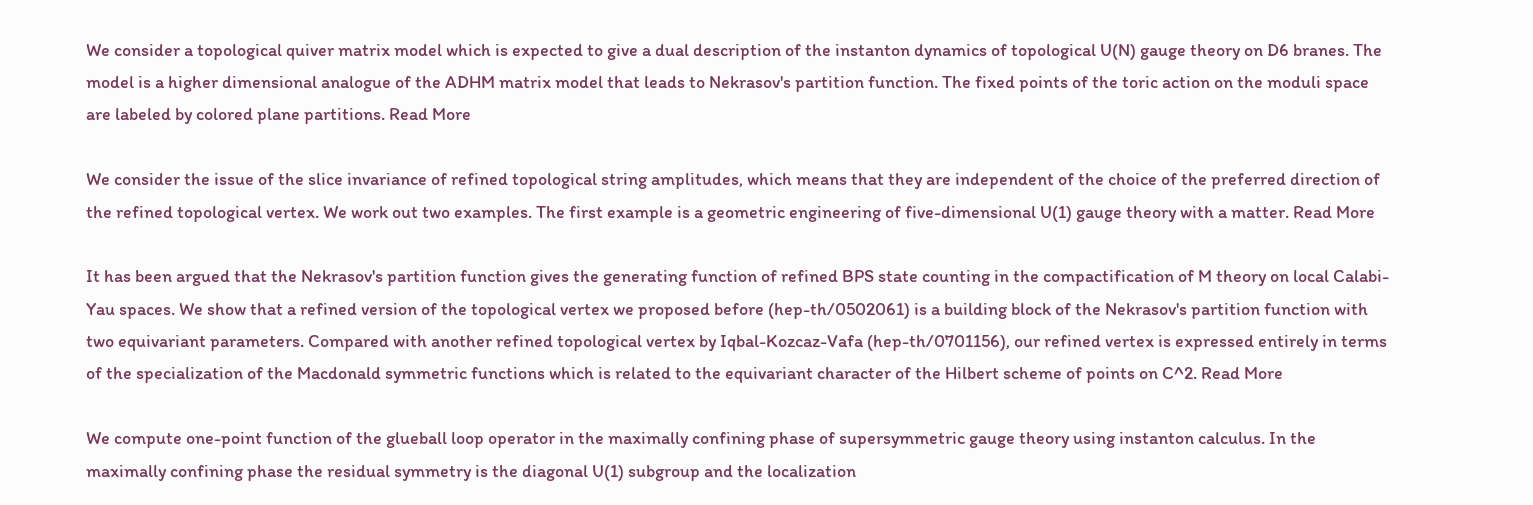We consider a topological quiver matrix model which is expected to give a dual description of the instanton dynamics of topological U(N) gauge theory on D6 branes. The model is a higher dimensional analogue of the ADHM matrix model that leads to Nekrasov's partition function. The fixed points of the toric action on the moduli space are labeled by colored plane partitions. Read More

We consider the issue of the slice invariance of refined topological string amplitudes, which means that they are independent of the choice of the preferred direction of the refined topological vertex. We work out two examples. The first example is a geometric engineering of five-dimensional U(1) gauge theory with a matter. Read More

It has been argued that the Nekrasov's partition function gives the generating function of refined BPS state counting in the compactification of M theory on local Calabi-Yau spaces. We show that a refined version of the topological vertex we proposed before (hep-th/0502061) is a building block of the Nekrasov's partition function with two equivariant parameters. Compared with another refined topological vertex by Iqbal-Kozcaz-Vafa (hep-th/0701156), our refined vertex is expressed entirely in terms of the specialization of the Macdonald symmetric functions which is related to the equivariant character of the Hilbert scheme of points on C^2. Read More

We compute one-point function of the glueball loop operator in the maximally confining phase of supersymmetric gauge theory using instanton calculus. In the maximally confining phase the residual symmetry is the diagonal U(1) subgroup and the localization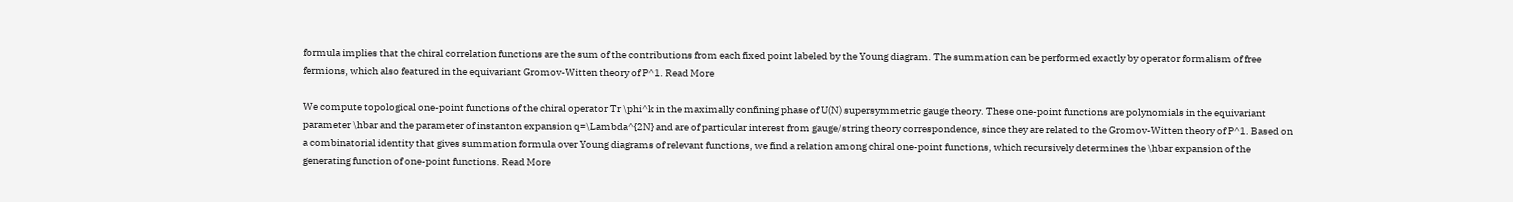formula implies that the chiral correlation functions are the sum of the contributions from each fixed point labeled by the Young diagram. The summation can be performed exactly by operator formalism of free fermions, which also featured in the equivariant Gromov-Witten theory of P^1. Read More

We compute topological one-point functions of the chiral operator Tr \phi^k in the maximally confining phase of U(N) supersymmetric gauge theory. These one-point functions are polynomials in the equivariant parameter \hbar and the parameter of instanton expansion q=\Lambda^{2N} and are of particular interest from gauge/string theory correspondence, since they are related to the Gromov-Witten theory of P^1. Based on a combinatorial identity that gives summation formula over Young diagrams of relevant functions, we find a relation among chiral one-point functions, which recursively determines the \hbar expansion of the generating function of one-point functions. Read More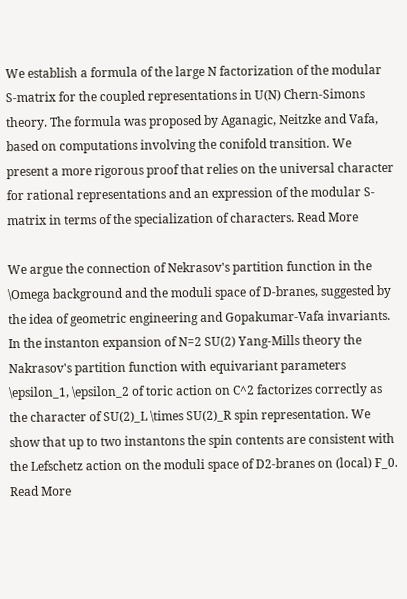We establish a formula of the large N factorization of the modular S-matrix for the coupled representations in U(N) Chern-Simons theory. The formula was proposed by Aganagic, Neitzke and Vafa, based on computations involving the conifold transition. We present a more rigorous proof that relies on the universal character for rational representations and an expression of the modular S-matrix in terms of the specialization of characters. Read More

We argue the connection of Nekrasov's partition function in the \Omega background and the moduli space of D-branes, suggested by the idea of geometric engineering and Gopakumar-Vafa invariants. In the instanton expansion of N=2 SU(2) Yang-Mills theory the Nakrasov's partition function with equivariant parameters \epsilon_1, \epsilon_2 of toric action on C^2 factorizes correctly as the character of SU(2)_L \times SU(2)_R spin representation. We show that up to two instantons the spin contents are consistent with the Lefschetz action on the moduli space of D2-branes on (local) F_0. Read More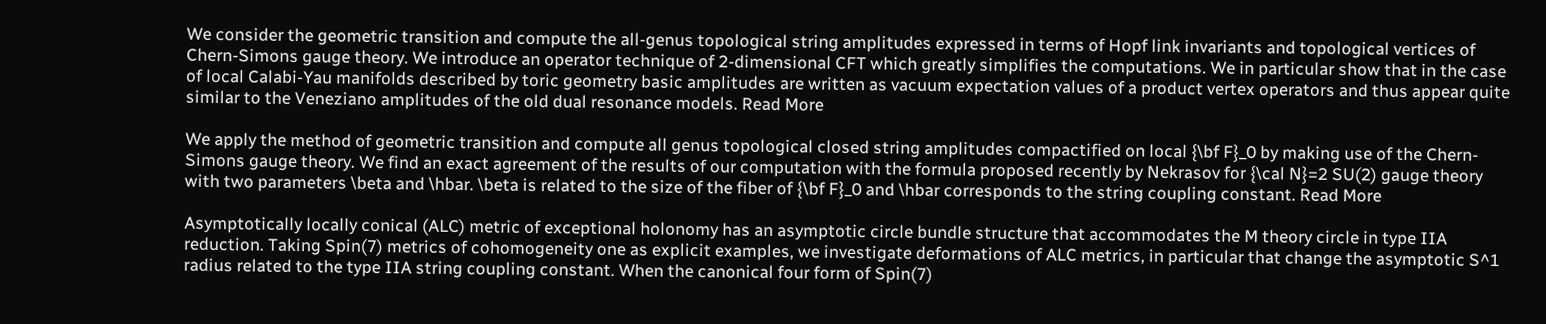We consider the geometric transition and compute the all-genus topological string amplitudes expressed in terms of Hopf link invariants and topological vertices of Chern-Simons gauge theory. We introduce an operator technique of 2-dimensional CFT which greatly simplifies the computations. We in particular show that in the case of local Calabi-Yau manifolds described by toric geometry basic amplitudes are written as vacuum expectation values of a product vertex operators and thus appear quite similar to the Veneziano amplitudes of the old dual resonance models. Read More

We apply the method of geometric transition and compute all genus topological closed string amplitudes compactified on local {\bf F}_0 by making use of the Chern-Simons gauge theory. We find an exact agreement of the results of our computation with the formula proposed recently by Nekrasov for {\cal N}=2 SU(2) gauge theory with two parameters \beta and \hbar. \beta is related to the size of the fiber of {\bf F}_0 and \hbar corresponds to the string coupling constant. Read More

Asymptotically locally conical (ALC) metric of exceptional holonomy has an asymptotic circle bundle structure that accommodates the M theory circle in type IIA reduction. Taking Spin(7) metrics of cohomogeneity one as explicit examples, we investigate deformations of ALC metrics, in particular that change the asymptotic S^1 radius related to the type IIA string coupling constant. When the canonical four form of Spin(7)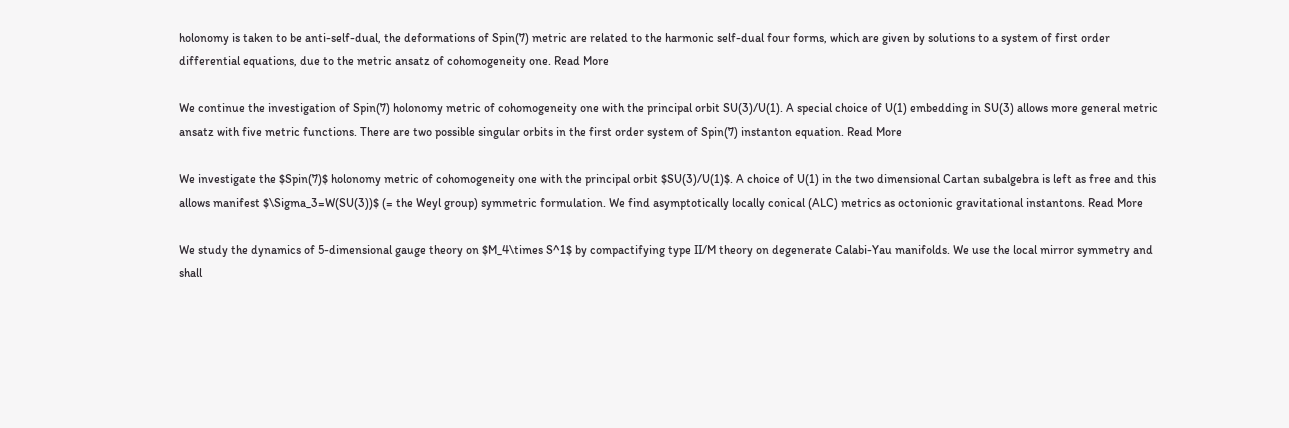holonomy is taken to be anti-self-dual, the deformations of Spin(7) metric are related to the harmonic self-dual four forms, which are given by solutions to a system of first order differential equations, due to the metric ansatz of cohomogeneity one. Read More

We continue the investigation of Spin(7) holonomy metric of cohomogeneity one with the principal orbit SU(3)/U(1). A special choice of U(1) embedding in SU(3) allows more general metric ansatz with five metric functions. There are two possible singular orbits in the first order system of Spin(7) instanton equation. Read More

We investigate the $Spin(7)$ holonomy metric of cohomogeneity one with the principal orbit $SU(3)/U(1)$. A choice of U(1) in the two dimensional Cartan subalgebra is left as free and this allows manifest $\Sigma_3=W(SU(3))$ (= the Weyl group) symmetric formulation. We find asymptotically locally conical (ALC) metrics as octonionic gravitational instantons. Read More

We study the dynamics of 5-dimensional gauge theory on $M_4\times S^1$ by compactifying type II/M theory on degenerate Calabi-Yau manifolds. We use the local mirror symmetry and shall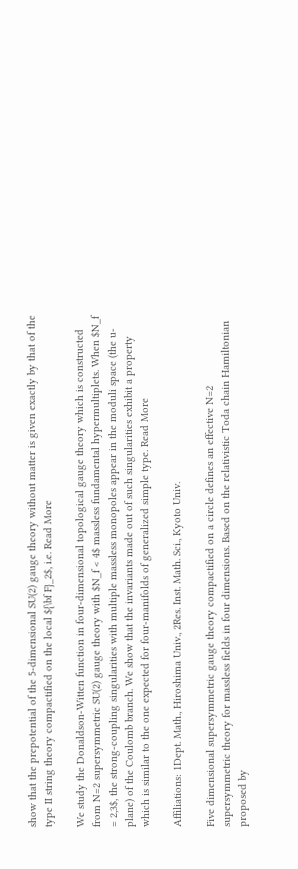show that the prepotential of the 5-dimensional SU(2) gauge theory without matter is given exactly by that of the type II string theory compactified on the local ${\bf F}_2$, i.e. Read More

We study the Donaldson-Witten function in four-dimensional topological gauge theory which is constructed from N=2 supersymmetric SU(2) gauge theory with $N_f < 4$ massless fundamental hypermultiplets. When $N_f = 2,3$, the strong-coupling singularities with multiple massless monopoles appear in the moduli space (the u-plane) of the Coulomb branch. We show that the invariants made out of such singularities exhibit a property which is similar to the one expected for four-manifolds of generalized simple type. Read More

Affiliations: 1Dept. Math., Hiroshima Univ., 2Res. Inst. Math. Sci., Kyoto Univ.

Five dimensional supersymmetric gauge theory compactified on a circle defines an effective N=2 supersymmetric theory for massless fields in four dimensions. Based on the relativistic Toda chain Hamiltonian proposed by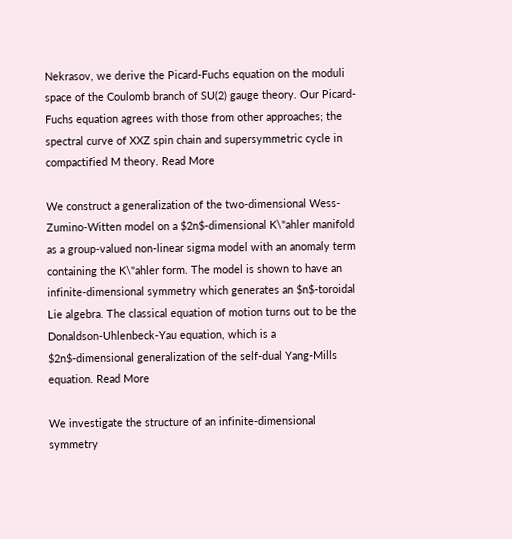Nekrasov, we derive the Picard-Fuchs equation on the moduli space of the Coulomb branch of SU(2) gauge theory. Our Picard-Fuchs equation agrees with those from other approaches; the spectral curve of XXZ spin chain and supersymmetric cycle in compactified M theory. Read More

We construct a generalization of the two-dimensional Wess-Zumino-Witten model on a $2n$-dimensional K\"ahler manifold as a group-valued non-linear sigma model with an anomaly term containing the K\"ahler form. The model is shown to have an infinite-dimensional symmetry which generates an $n$-toroidal Lie algebra. The classical equation of motion turns out to be the Donaldson-Uhlenbeck-Yau equation, which is a $2n$-dimensional generalization of the self-dual Yang-Mills equation. Read More

We investigate the structure of an infinite-dimensional symmetry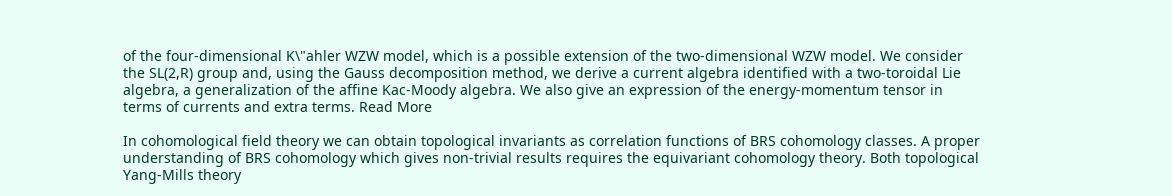of the four-dimensional K\"ahler WZW model, which is a possible extension of the two-dimensional WZW model. We consider the SL(2,R) group and, using the Gauss decomposition method, we derive a current algebra identified with a two-toroidal Lie algebra, a generalization of the affine Kac-Moody algebra. We also give an expression of the energy-momentum tensor in terms of currents and extra terms. Read More

In cohomological field theory we can obtain topological invariants as correlation functions of BRS cohomology classes. A proper understanding of BRS cohomology which gives non-trivial results requires the equivariant cohomology theory. Both topological Yang-Mills theory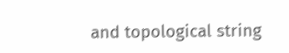and topological string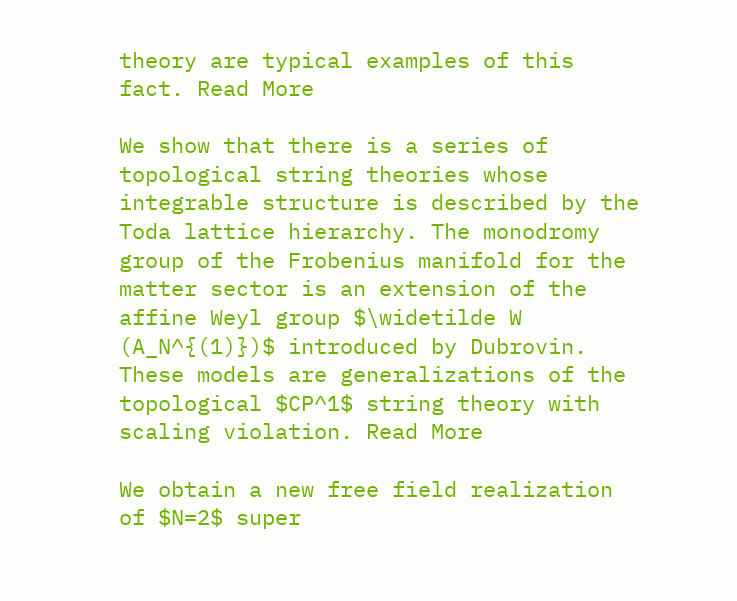theory are typical examples of this fact. Read More

We show that there is a series of topological string theories whose integrable structure is described by the Toda lattice hierarchy. The monodromy group of the Frobenius manifold for the matter sector is an extension of the affine Weyl group $\widetilde W (A_N^{(1)})$ introduced by Dubrovin. These models are generalizations of the topological $CP^1$ string theory with scaling violation. Read More

We obtain a new free field realization of $N=2$ super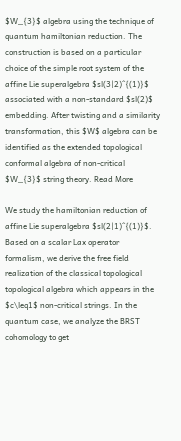$W_{3}$ algebra using the technique of quantum hamiltonian reduction. The construction is based on a particular choice of the simple root system of the affine Lie superalgebra $sl(3|2)^{(1)}$ associated with a non-standard $sl(2)$ embedding. After twisting and a similarity transformation, this $W$ algebra can be identified as the extended topological conformal algebra of non-critical $W_{3}$ string theory. Read More

We study the hamiltonian reduction of affine Lie superalgebra $sl(2|1)^{(1)}$. Based on a scalar Lax operator formalism, we derive the free field realization of the classical topological topological algebra which appears in the $c\leq1$ non-critical strings. In the quantum case, we analyze the BRST cohomology to get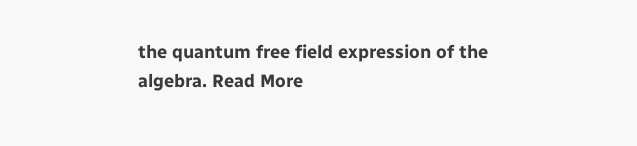the quantum free field expression of the algebra. Read More